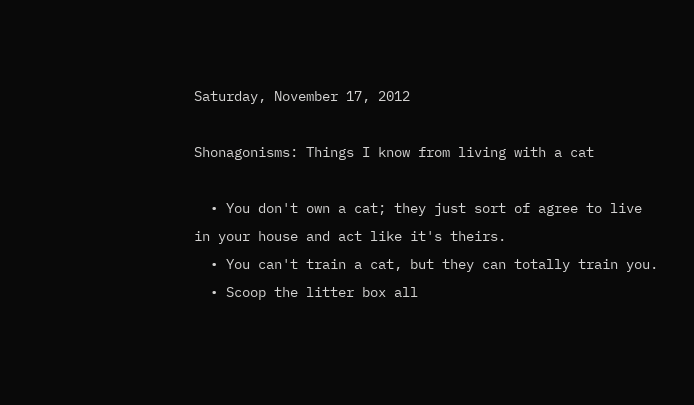Saturday, November 17, 2012

Shonagonisms: Things I know from living with a cat

  • You don't own a cat; they just sort of agree to live in your house and act like it's theirs.
  • You can't train a cat, but they can totally train you.
  • Scoop the litter box all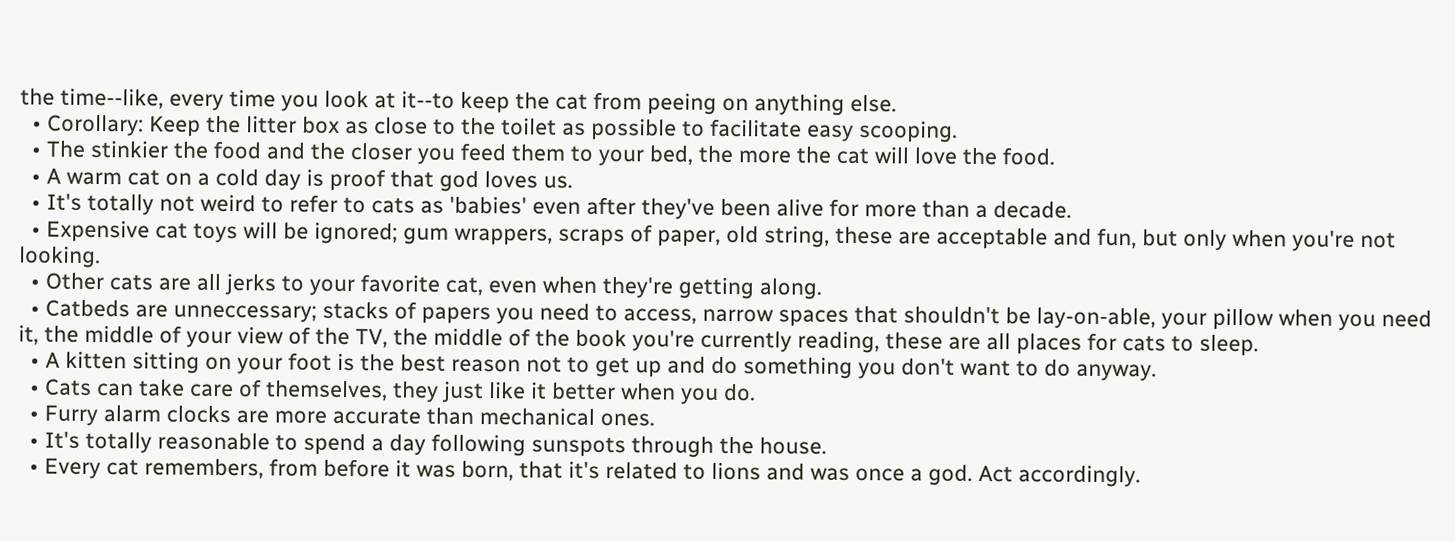the time--like, every time you look at it--to keep the cat from peeing on anything else.
  • Corollary: Keep the litter box as close to the toilet as possible to facilitate easy scooping.
  • The stinkier the food and the closer you feed them to your bed, the more the cat will love the food.
  • A warm cat on a cold day is proof that god loves us.
  • It's totally not weird to refer to cats as 'babies' even after they've been alive for more than a decade.
  • Expensive cat toys will be ignored; gum wrappers, scraps of paper, old string, these are acceptable and fun, but only when you're not looking.
  • Other cats are all jerks to your favorite cat, even when they're getting along.
  • Catbeds are unneccessary; stacks of papers you need to access, narrow spaces that shouldn't be lay-on-able, your pillow when you need it, the middle of your view of the TV, the middle of the book you're currently reading, these are all places for cats to sleep.
  • A kitten sitting on your foot is the best reason not to get up and do something you don't want to do anyway.
  • Cats can take care of themselves, they just like it better when you do.
  • Furry alarm clocks are more accurate than mechanical ones.
  • It's totally reasonable to spend a day following sunspots through the house.
  • Every cat remembers, from before it was born, that it's related to lions and was once a god. Act accordingly.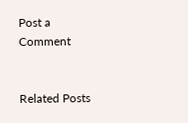Post a Comment


Related Posts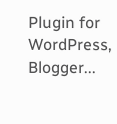Plugin for WordPress, Blogger...